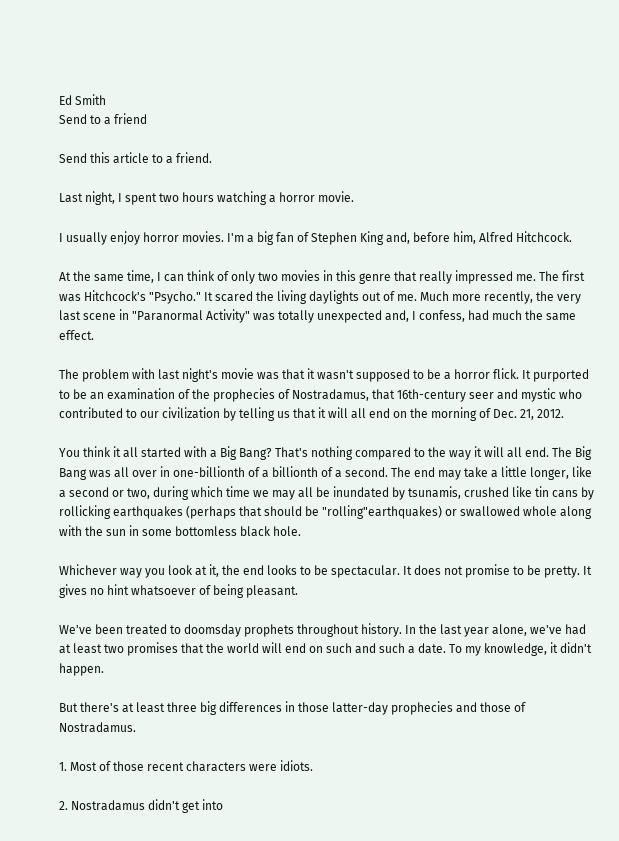Ed Smith
Send to a friend

Send this article to a friend.

Last night, I spent two hours watching a horror movie.

I usually enjoy horror movies. I'm a big fan of Stephen King and, before him, Alfred Hitchcock.

At the same time, I can think of only two movies in this genre that really impressed me. The first was Hitchcock's "Psycho." It scared the living daylights out of me. Much more recently, the very last scene in "Paranormal Activity" was totally unexpected and, I confess, had much the same effect.

The problem with last night's movie was that it wasn't supposed to be a horror flick. It purported to be an examination of the prophecies of Nostradamus, that 16th-century seer and mystic who contributed to our civilization by telling us that it will all end on the morning of Dec. 21, 2012.

You think it all started with a Big Bang? That's nothing compared to the way it will all end. The Big Bang was all over in one-billionth of a billionth of a second. The end may take a little longer, like a second or two, during which time we may all be inundated by tsunamis, crushed like tin cans by rollicking earthquakes (perhaps that should be "rolling"earthquakes) or swallowed whole along with the sun in some bottomless black hole.

Whichever way you look at it, the end looks to be spectacular. It does not promise to be pretty. It gives no hint whatsoever of being pleasant.

We've been treated to doomsday prophets throughout history. In the last year alone, we've had at least two promises that the world will end on such and such a date. To my knowledge, it didn't happen.

But there's at least three big differences in those latter-day prophecies and those of Nostradamus.

1. Most of those recent characters were idiots.

2. Nostradamus didn't get into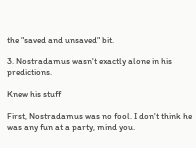the "saved and unsaved" bit.

3. Nostradamus wasn't exactly alone in his predictions.

Knew his stuff

First, Nostradamus was no fool. I don't think he was any fun at a party, mind you.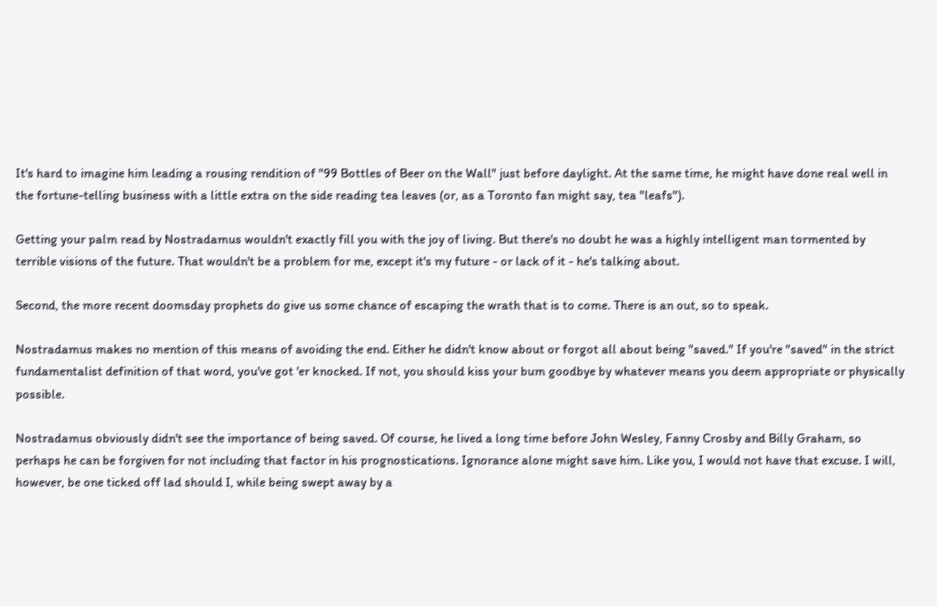It's hard to imagine him leading a rousing rendition of "99 Bottles of Beer on the Wall" just before daylight. At the same time, he might have done real well in the fortune-telling business with a little extra on the side reading tea leaves (or, as a Toronto fan might say, tea "leafs").

Getting your palm read by Nostradamus wouldn't exactly fill you with the joy of living. But there's no doubt he was a highly intelligent man tormented by terrible visions of the future. That wouldn't be a problem for me, except it's my future - or lack of it - he's talking about.

Second, the more recent doomsday prophets do give us some chance of escaping the wrath that is to come. There is an out, so to speak.

Nostradamus makes no mention of this means of avoiding the end. Either he didn't know about or forgot all about being "saved." If you're "saved" in the strict fundamentalist definition of that word, you've got 'er knocked. If not, you should kiss your bum goodbye by whatever means you deem appropriate or physically possible.

Nostradamus obviously didn't see the importance of being saved. Of course, he lived a long time before John Wesley, Fanny Crosby and Billy Graham, so perhaps he can be forgiven for not including that factor in his prognostications. Ignorance alone might save him. Like you, I would not have that excuse. I will, however, be one ticked off lad should I, while being swept away by a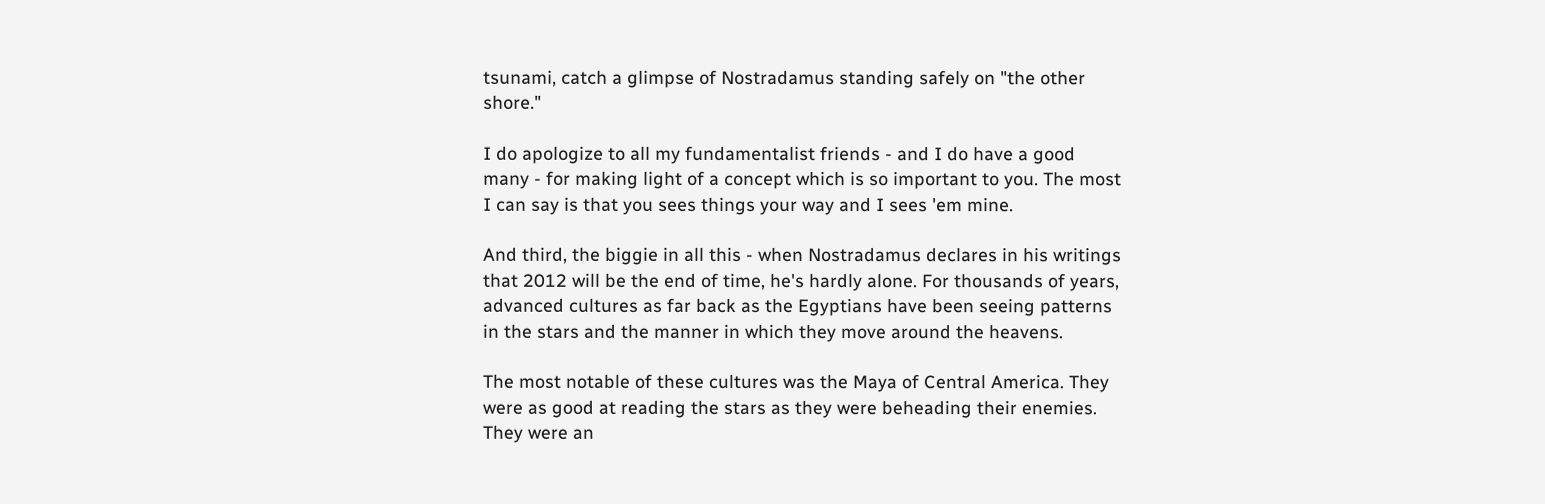tsunami, catch a glimpse of Nostradamus standing safely on "the other shore."

I do apologize to all my fundamentalist friends - and I do have a good many - for making light of a concept which is so important to you. The most I can say is that you sees things your way and I sees 'em mine.

And third, the biggie in all this - when Nostradamus declares in his writings that 2012 will be the end of time, he's hardly alone. For thousands of years, advanced cultures as far back as the Egyptians have been seeing patterns in the stars and the manner in which they move around the heavens.

The most notable of these cultures was the Maya of Central America. They were as good at reading the stars as they were beheading their enemies. They were an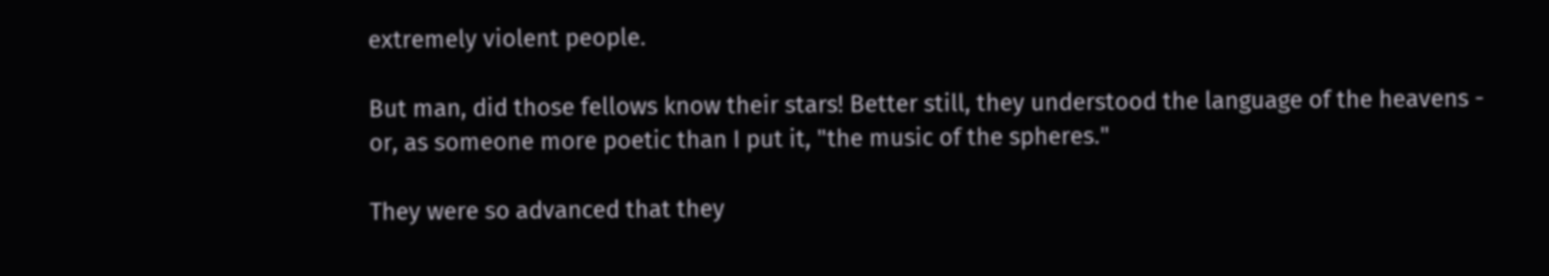extremely violent people.

But man, did those fellows know their stars! Better still, they understood the language of the heavens - or, as someone more poetic than I put it, "the music of the spheres."

They were so advanced that they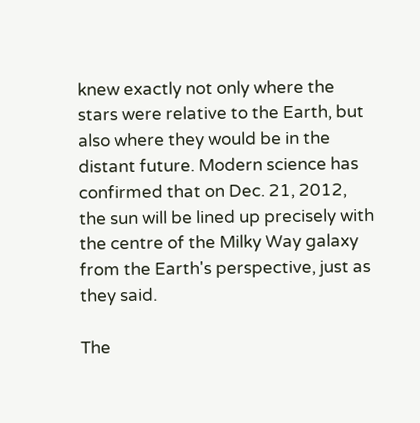knew exactly not only where the stars were relative to the Earth, but also where they would be in the distant future. Modern science has confirmed that on Dec. 21, 2012, the sun will be lined up precisely with the centre of the Milky Way galaxy from the Earth's perspective, just as they said.

The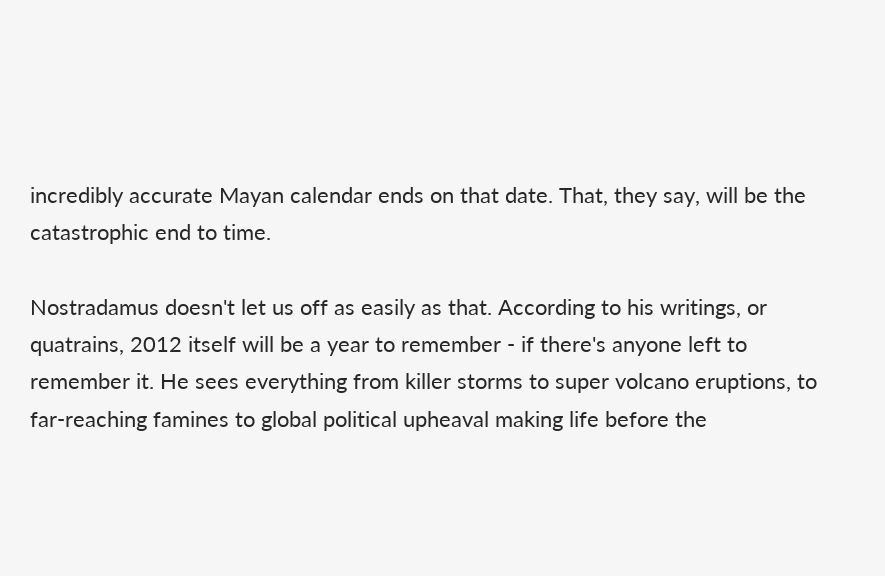incredibly accurate Mayan calendar ends on that date. That, they say, will be the catastrophic end to time.

Nostradamus doesn't let us off as easily as that. According to his writings, or quatrains, 2012 itself will be a year to remember - if there's anyone left to remember it. He sees everything from killer storms to super volcano eruptions, to far-reaching famines to global political upheaval making life before the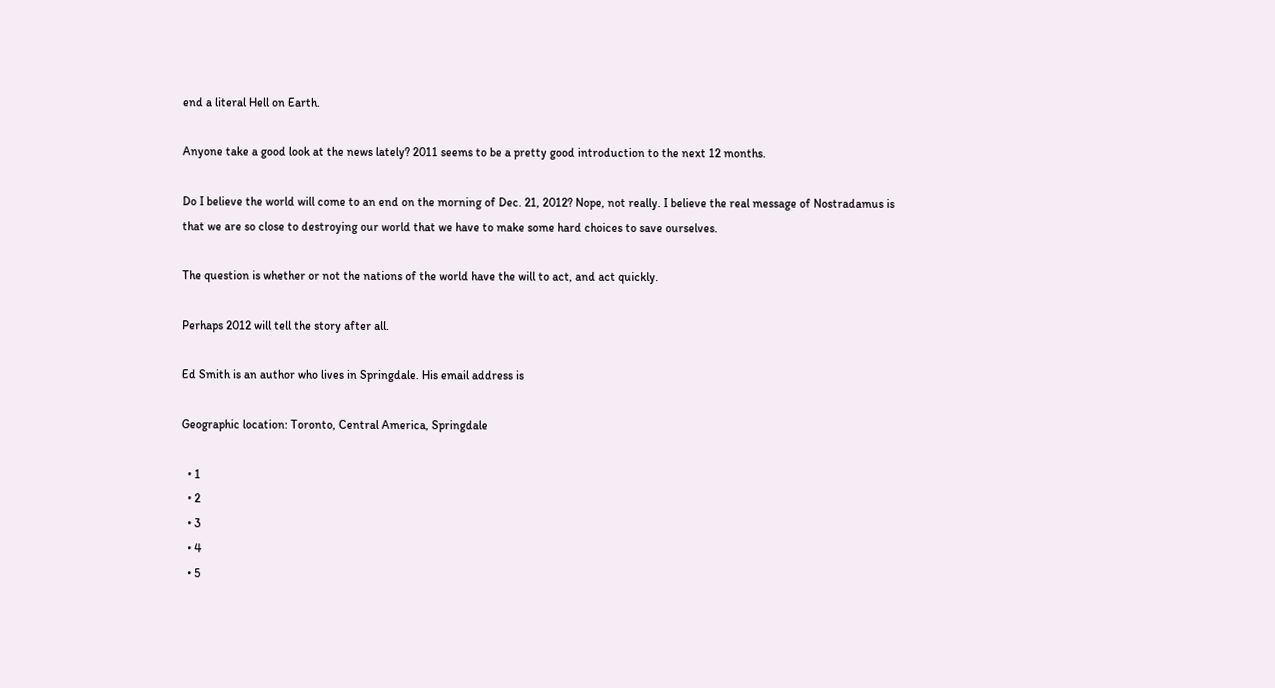end a literal Hell on Earth.

Anyone take a good look at the news lately? 2011 seems to be a pretty good introduction to the next 12 months.

Do I believe the world will come to an end on the morning of Dec. 21, 2012? Nope, not really. I believe the real message of Nostradamus is that we are so close to destroying our world that we have to make some hard choices to save ourselves.

The question is whether or not the nations of the world have the will to act, and act quickly.

Perhaps 2012 will tell the story after all.

Ed Smith is an author who lives in Springdale. His email address is

Geographic location: Toronto, Central America, Springdale

  • 1
  • 2
  • 3
  • 4
  • 5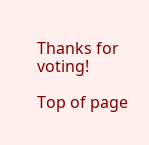Thanks for voting!

Top of page